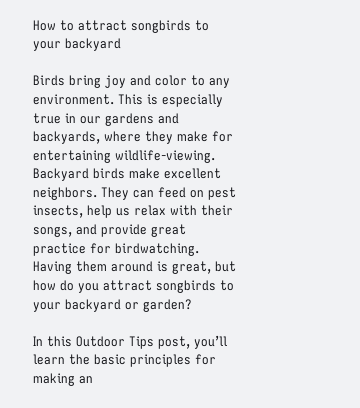How to attract songbirds to your backyard

Birds bring joy and color to any environment. This is especially true in our gardens and backyards, where they make for entertaining wildlife-viewing. Backyard birds make excellent neighbors. They can feed on pest insects, help us relax with their songs, and provide great practice for birdwatching. Having them around is great, but how do you attract songbirds to your backyard or garden?

In this Outdoor Tips post, you’ll learn the basic principles for making an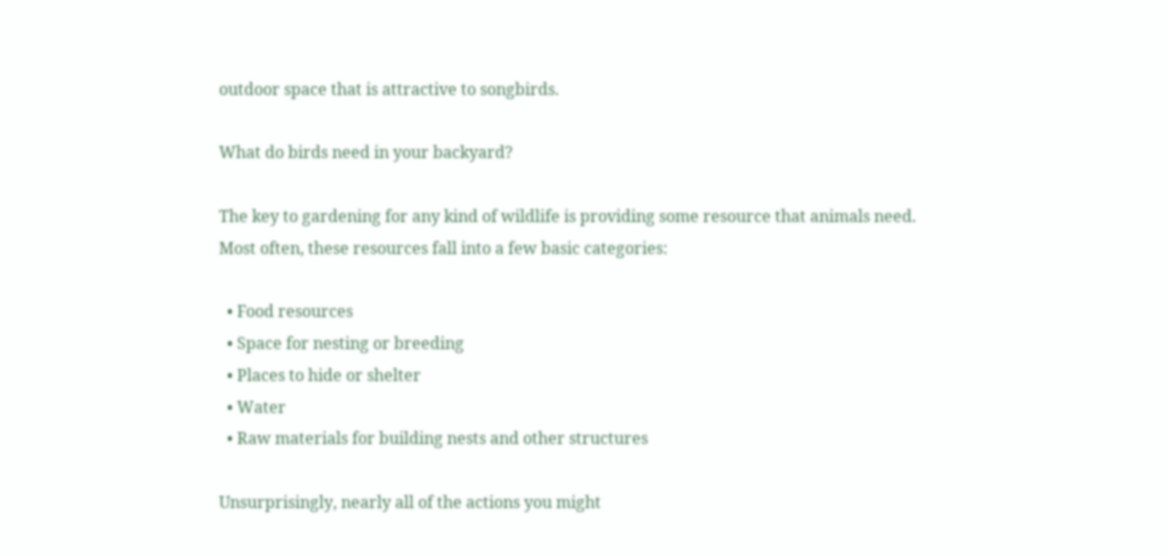outdoor space that is attractive to songbirds.

What do birds need in your backyard?

The key to gardening for any kind of wildlife is providing some resource that animals need. Most often, these resources fall into a few basic categories:

  • Food resources
  • Space for nesting or breeding
  • Places to hide or shelter
  • Water
  • Raw materials for building nests and other structures

Unsurprisingly, nearly all of the actions you might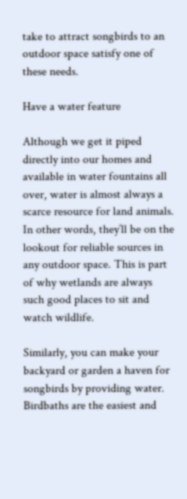take to attract songbirds to an outdoor space satisfy one of these needs.

Have a water feature

Although we get it piped directly into our homes and available in water fountains all over, water is almost always a scarce resource for land animals. In other words, they’ll be on the lookout for reliable sources in any outdoor space. This is part of why wetlands are always such good places to sit and watch wildlife.

Similarly, you can make your backyard or garden a haven for songbirds by providing water. Birdbaths are the easiest and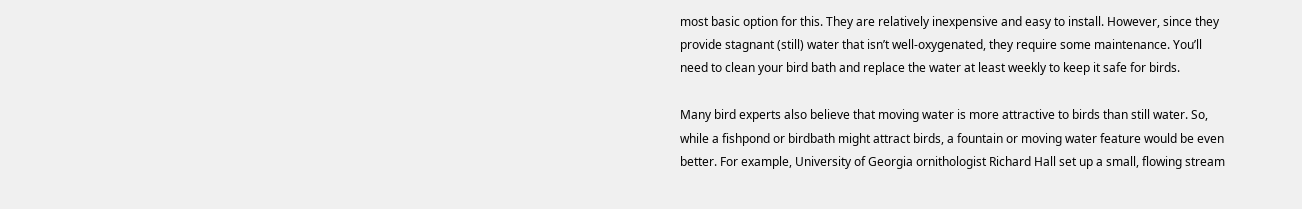most basic option for this. They are relatively inexpensive and easy to install. However, since they provide stagnant (still) water that isn’t well-oxygenated, they require some maintenance. You’ll need to clean your bird bath and replace the water at least weekly to keep it safe for birds.

Many bird experts also believe that moving water is more attractive to birds than still water. So, while a fishpond or birdbath might attract birds, a fountain or moving water feature would be even better. For example, University of Georgia ornithologist Richard Hall set up a small, flowing stream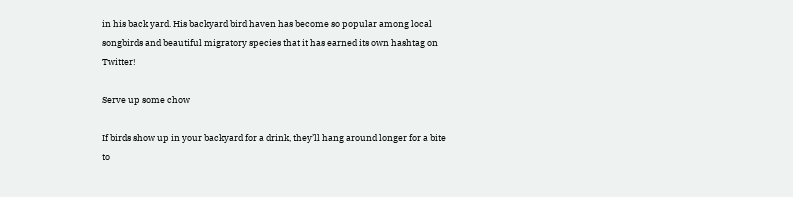in his back yard. His backyard bird haven has become so popular among local songbirds and beautiful migratory species that it has earned its own hashtag on Twitter!

Serve up some chow

If birds show up in your backyard for a drink, they’ll hang around longer for a bite to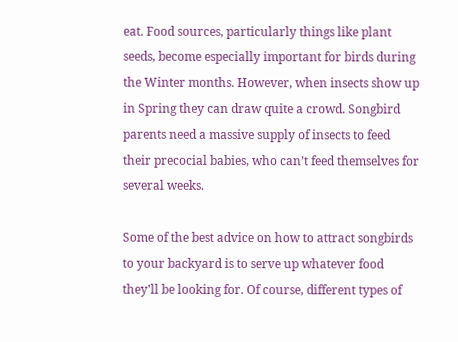eat. Food sources, particularly things like plant seeds, become especially important for birds during the Winter months. However, when insects show up in Spring they can draw quite a crowd. Songbird parents need a massive supply of insects to feed their precocial babies, who can’t feed themselves for several weeks.

Some of the best advice on how to attract songbirds to your backyard is to serve up whatever food they’ll be looking for. Of course, different types of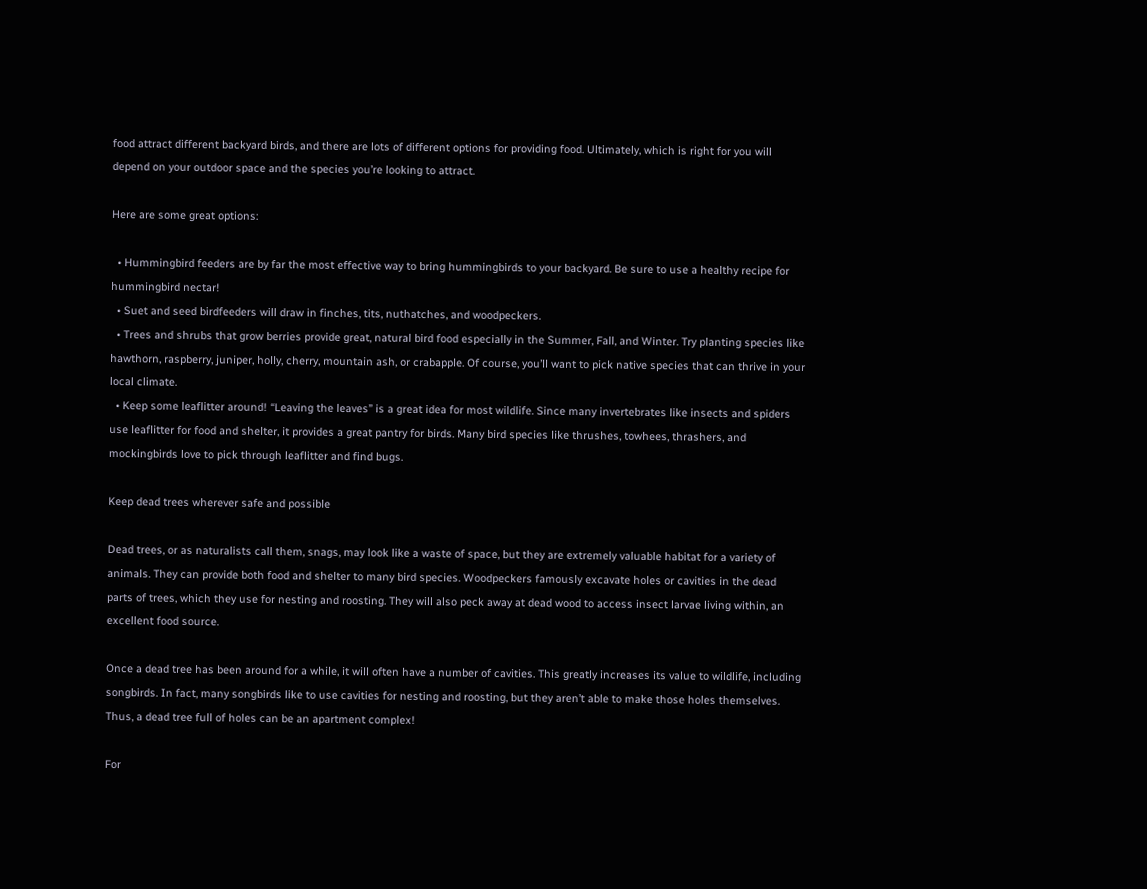food attract different backyard birds, and there are lots of different options for providing food. Ultimately, which is right for you will depend on your outdoor space and the species you’re looking to attract.

Here are some great options:

  • Hummingbird feeders are by far the most effective way to bring hummingbirds to your backyard. Be sure to use a healthy recipe for hummingbird nectar!
  • Suet and seed birdfeeders will draw in finches, tits, nuthatches, and woodpeckers.
  • Trees and shrubs that grow berries provide great, natural bird food especially in the Summer, Fall, and Winter. Try planting species like hawthorn, raspberry, juniper, holly, cherry, mountain ash, or crabapple. Of course, you’ll want to pick native species that can thrive in your local climate.
  • Keep some leaflitter around! “Leaving the leaves” is a great idea for most wildlife. Since many invertebrates like insects and spiders use leaflitter for food and shelter, it provides a great pantry for birds. Many bird species like thrushes, towhees, thrashers, and mockingbirds love to pick through leaflitter and find bugs.

Keep dead trees wherever safe and possible

Dead trees, or as naturalists call them, snags, may look like a waste of space, but they are extremely valuable habitat for a variety of animals. They can provide both food and shelter to many bird species. Woodpeckers famously excavate holes or cavities in the dead parts of trees, which they use for nesting and roosting. They will also peck away at dead wood to access insect larvae living within, an excellent food source.

Once a dead tree has been around for a while, it will often have a number of cavities. This greatly increases its value to wildlife, including songbirds. In fact, many songbirds like to use cavities for nesting and roosting, but they aren’t able to make those holes themselves. Thus, a dead tree full of holes can be an apartment complex!

For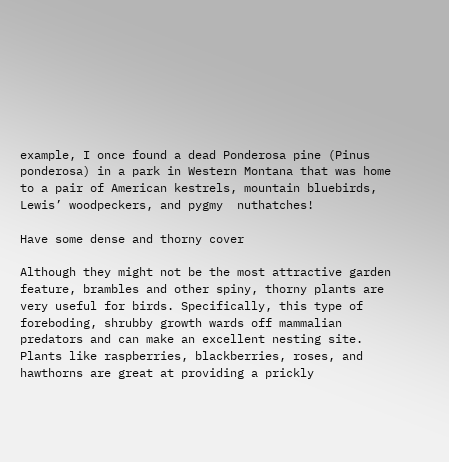example, I once found a dead Ponderosa pine (Pinus ponderosa) in a park in Western Montana that was home to a pair of American kestrels, mountain bluebirds, Lewis’ woodpeckers, and pygmy  nuthatches!

Have some dense and thorny cover

Although they might not be the most attractive garden feature, brambles and other spiny, thorny plants are very useful for birds. Specifically, this type of foreboding, shrubby growth wards off mammalian predators and can make an excellent nesting site. Plants like raspberries, blackberries, roses, and hawthorns are great at providing a prickly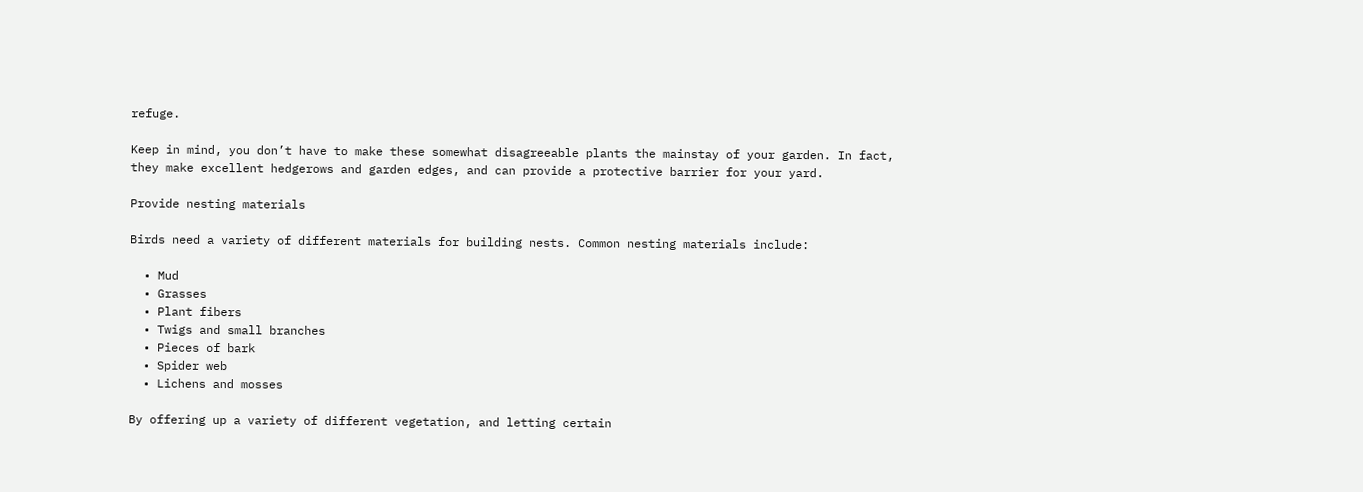refuge.

Keep in mind, you don’t have to make these somewhat disagreeable plants the mainstay of your garden. In fact, they make excellent hedgerows and garden edges, and can provide a protective barrier for your yard.

Provide nesting materials

Birds need a variety of different materials for building nests. Common nesting materials include:

  • Mud
  • Grasses
  • Plant fibers
  • Twigs and small branches
  • Pieces of bark
  • Spider web
  • Lichens and mosses

By offering up a variety of different vegetation, and letting certain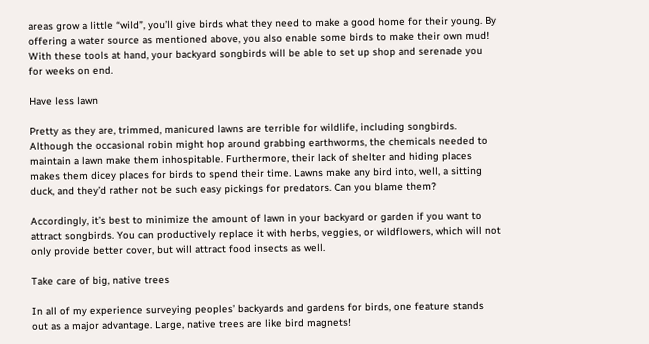areas grow a little “wild”, you’ll give birds what they need to make a good home for their young. By offering a water source as mentioned above, you also enable some birds to make their own mud! With these tools at hand, your backyard songbirds will be able to set up shop and serenade you for weeks on end.

Have less lawn

Pretty as they are, trimmed, manicured lawns are terrible for wildlife, including songbirds. Although the occasional robin might hop around grabbing earthworms, the chemicals needed to maintain a lawn make them inhospitable. Furthermore, their lack of shelter and hiding places makes them dicey places for birds to spend their time. Lawns make any bird into, well, a sitting duck, and they’d rather not be such easy pickings for predators. Can you blame them?

Accordingly, it’s best to minimize the amount of lawn in your backyard or garden if you want to attract songbirds. You can productively replace it with herbs, veggies, or wildflowers, which will not only provide better cover, but will attract food insects as well.

Take care of big, native trees

In all of my experience surveying peoples’ backyards and gardens for birds, one feature stands out as a major advantage. Large, native trees are like bird magnets!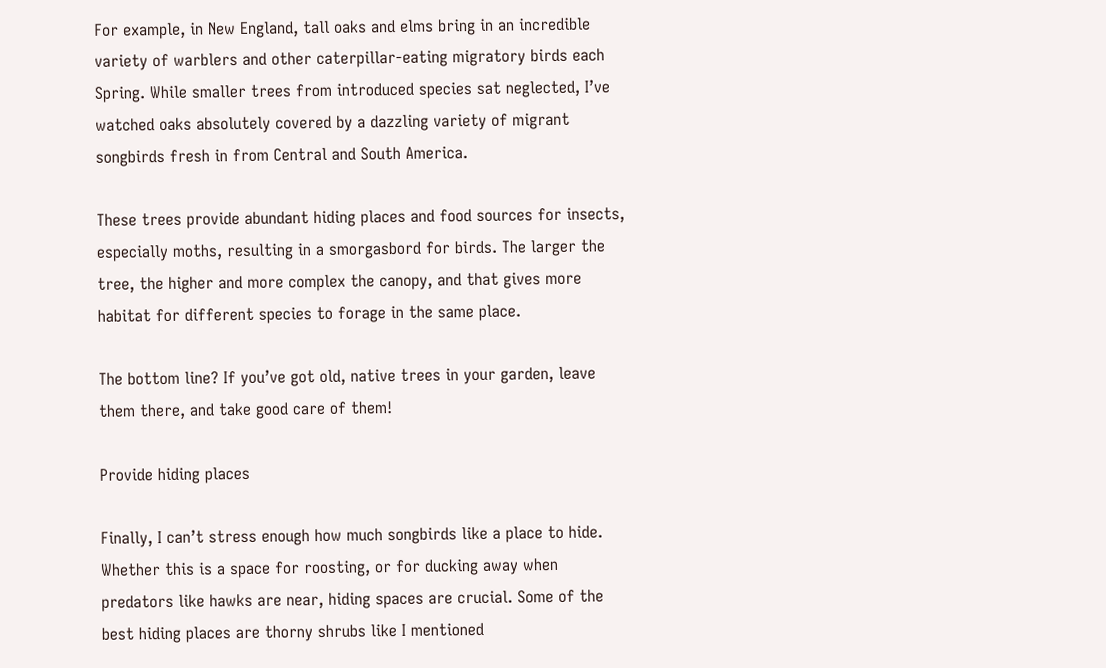For example, in New England, tall oaks and elms bring in an incredible variety of warblers and other caterpillar-eating migratory birds each Spring. While smaller trees from introduced species sat neglected, I’ve watched oaks absolutely covered by a dazzling variety of migrant songbirds fresh in from Central and South America.

These trees provide abundant hiding places and food sources for insects, especially moths, resulting in a smorgasbord for birds. The larger the tree, the higher and more complex the canopy, and that gives more habitat for different species to forage in the same place.

The bottom line? If you’ve got old, native trees in your garden, leave them there, and take good care of them!

Provide hiding places

Finally, I can’t stress enough how much songbirds like a place to hide. Whether this is a space for roosting, or for ducking away when predators like hawks are near, hiding spaces are crucial. Some of the best hiding places are thorny shrubs like I mentioned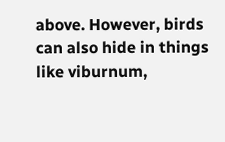above. However, birds can also hide in things like viburnum,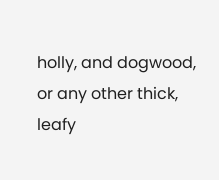holly, and dogwood, or any other thick, leafy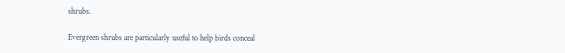shrubs.

Evergreen shrubs are particularly useful to help birds conceal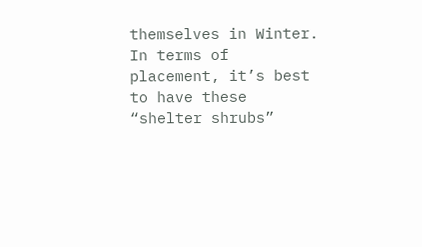themselves in Winter. In terms of placement, it’s best to have these “shelter shrubs”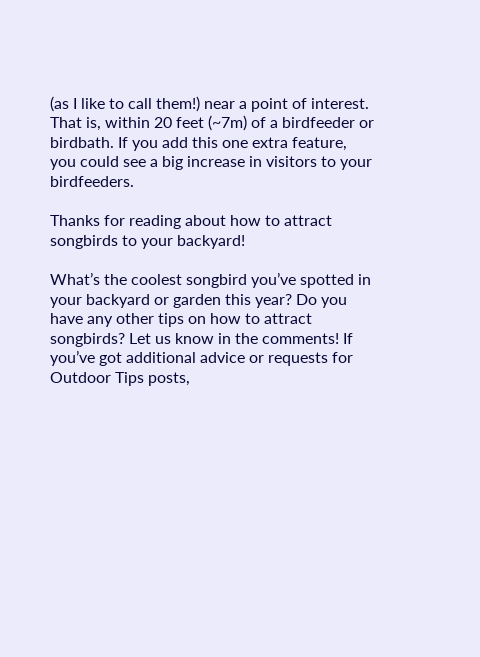(as I like to call them!) near a point of interest. That is, within 20 feet (~7m) of a birdfeeder or birdbath. If you add this one extra feature, you could see a big increase in visitors to your birdfeeders.

Thanks for reading about how to attract songbirds to your backyard!

What’s the coolest songbird you’ve spotted in your backyard or garden this year? Do you have any other tips on how to attract songbirds? Let us know in the comments! If you’ve got additional advice or requests for Outdoor Tips posts,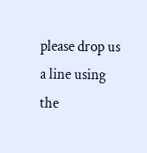please drop us a line using the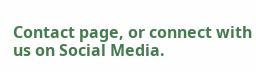Contact page, or connect with us on Social Media.